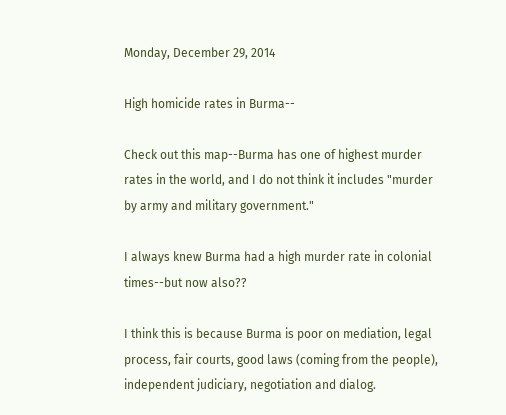Monday, December 29, 2014

High homicide rates in Burma--

Check out this map--Burma has one of highest murder rates in the world, and I do not think it includes "murder by army and military government."

I always knew Burma had a high murder rate in colonial times--but now also??

I think this is because Burma is poor on mediation, legal process, fair courts, good laws (coming from the people), independent judiciary, negotiation and dialog.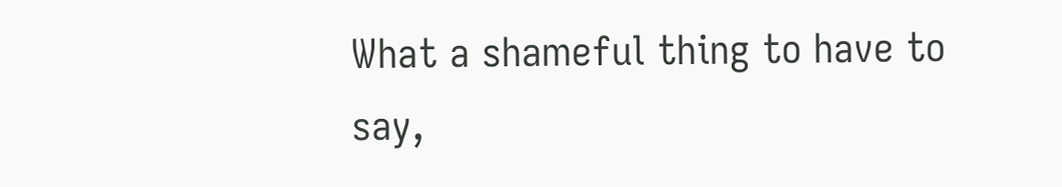What a shameful thing to have to say,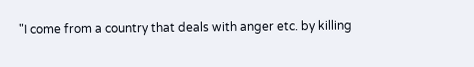"I come from a country that deals with anger etc. by killing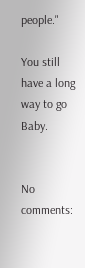people."

You still have a long way to go Baby.


No comments: